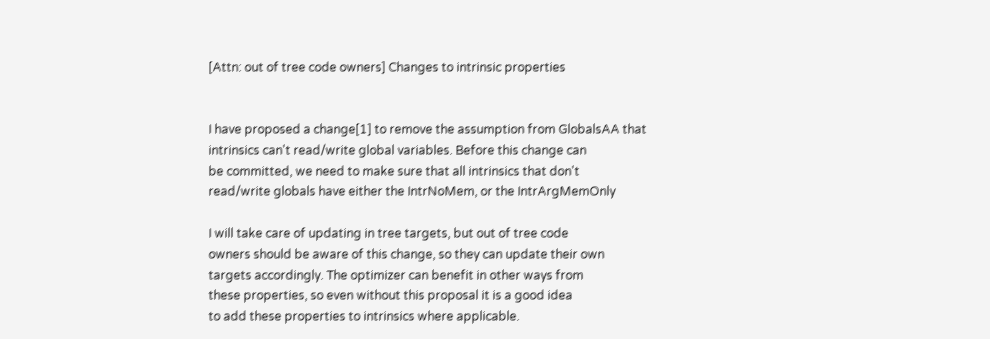[Attn: out of tree code owners] Changes to intrinsic properties


I have proposed a change[1] to remove the assumption from GlobalsAA that
intrinsics can't read/write global variables. Before this change can
be committed, we need to make sure that all intrinsics that don't
read/write globals have either the IntrNoMem, or the IntrArgMemOnly

I will take care of updating in tree targets, but out of tree code
owners should be aware of this change, so they can update their own
targets accordingly. The optimizer can benefit in other ways from
these properties, so even without this proposal it is a good idea
to add these properties to intrinsics where applicable.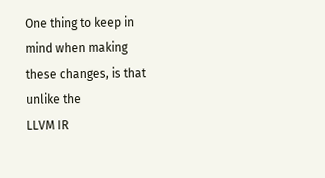One thing to keep in mind when making these changes, is that unlike the
LLVM IR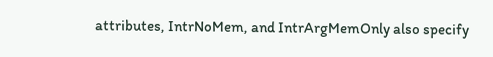attributes, IntrNoMem, and IntrArgMemOnly also specify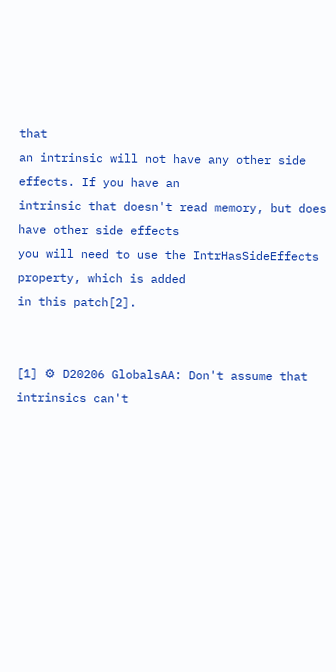that
an intrinsic will not have any other side effects. If you have an
intrinsic that doesn't read memory, but does have other side effects
you will need to use the IntrHasSideEffects property, which is added
in this patch[2].


[1] ⚙ D20206 GlobalsAA: Don't assume that intrinsics can't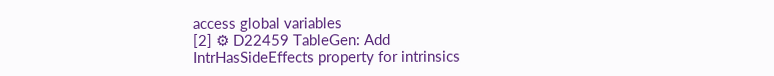access global variables
[2] ⚙ D22459 TableGen: Add IntrHasSideEffects property for intrinsics